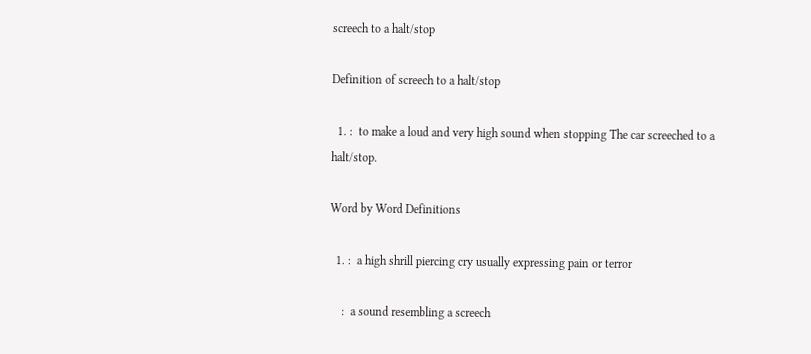screech to a halt/stop

Definition of screech to a halt/stop

  1. :  to make a loud and very high sound when stopping The car screeched to a halt/stop.

Word by Word Definitions

  1. :  a high shrill piercing cry usually expressing pain or terror

    :  a sound resembling a screech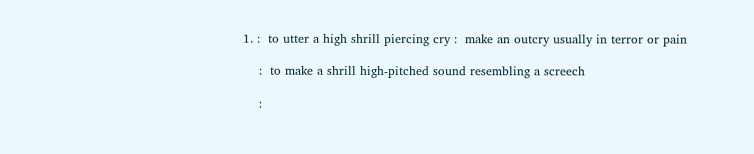1. :  to utter a high shrill piercing cry :  make an outcry usually in terror or pain

    :  to make a shrill high-pitched sound resembling a screech

    :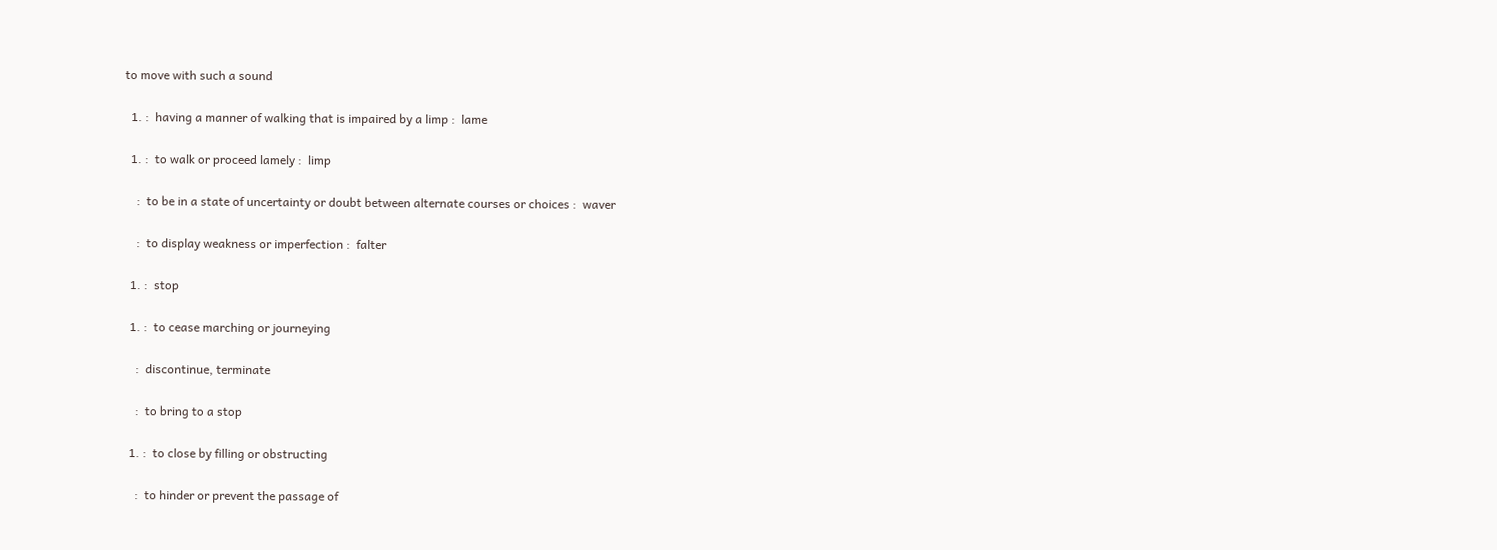to move with such a sound

  1. :  having a manner of walking that is impaired by a limp :  lame

  1. :  to walk or proceed lamely :  limp

    :  to be in a state of uncertainty or doubt between alternate courses or choices :  waver

    :  to display weakness or imperfection :  falter

  1. :  stop

  1. :  to cease marching or journeying

    :  discontinue, terminate

    :  to bring to a stop

  1. :  to close by filling or obstructing

    :  to hinder or prevent the passage of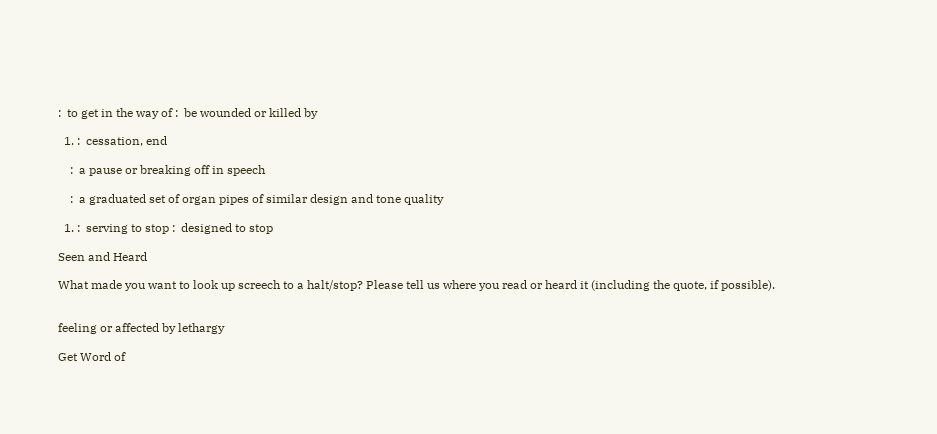:  to get in the way of :  be wounded or killed by

  1. :  cessation, end

    :  a pause or breaking off in speech

    :  a graduated set of organ pipes of similar design and tone quality

  1. :  serving to stop :  designed to stop

Seen and Heard

What made you want to look up screech to a halt/stop? Please tell us where you read or heard it (including the quote, if possible).


feeling or affected by lethargy

Get Word of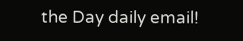the Day daily email!